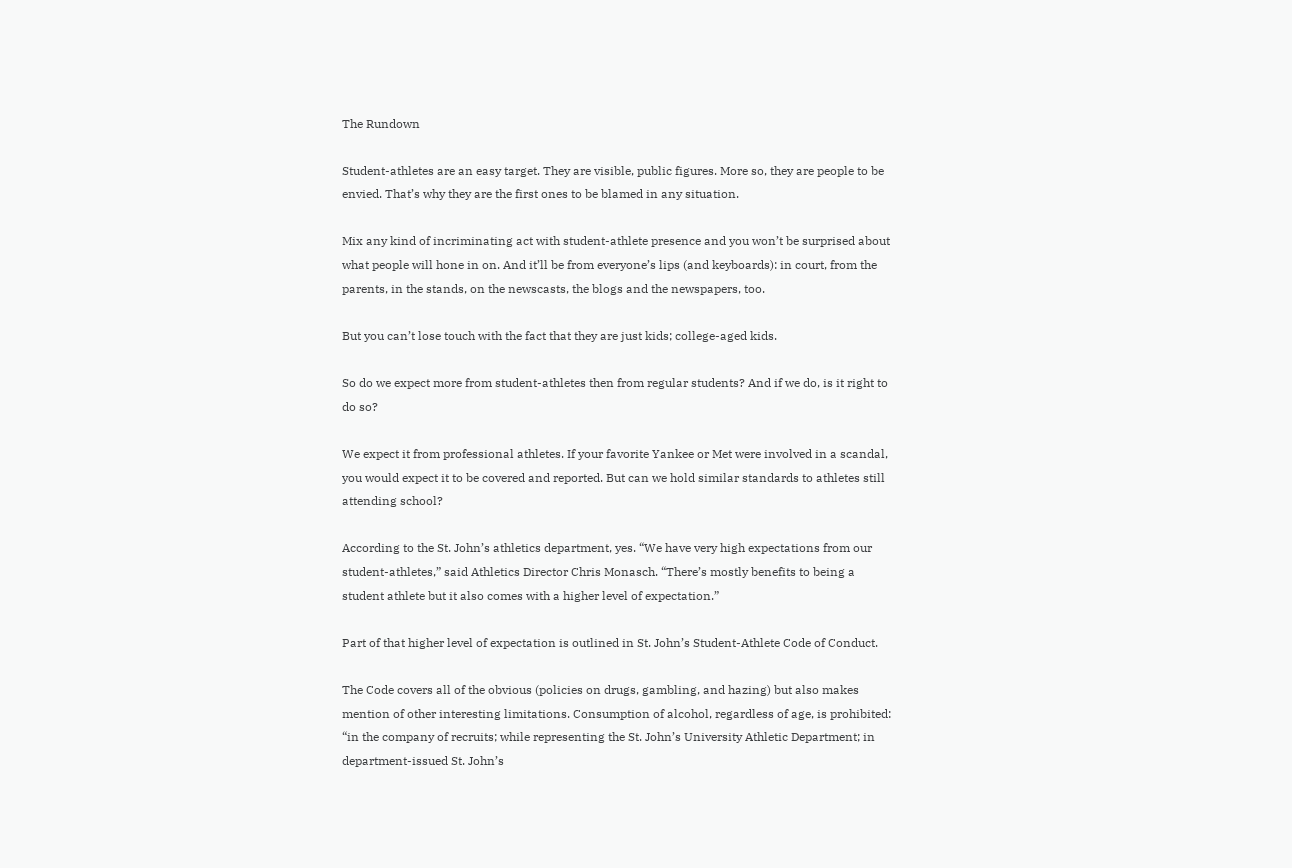The Rundown

Student-athletes are an easy target. They are visible, public figures. More so, they are people to be envied. That’s why they are the first ones to be blamed in any situation.

Mix any kind of incriminating act with student-athlete presence and you won’t be surprised about what people will hone in on. And it’ll be from everyone’s lips (and keyboards): in court, from the parents, in the stands, on the newscasts, the blogs and the newspapers, too.

But you can’t lose touch with the fact that they are just kids; college-aged kids.

So do we expect more from student-athletes then from regular students? And if we do, is it right to do so?

We expect it from professional athletes. If your favorite Yankee or Met were involved in a scandal, you would expect it to be covered and reported. But can we hold similar standards to athletes still attending school?

According to the St. John’s athletics department, yes. “We have very high expectations from our student-athletes,” said Athletics Director Chris Monasch. “There’s mostly benefits to being a student athlete but it also comes with a higher level of expectation.”

Part of that higher level of expectation is outlined in St. John’s Student-Athlete Code of Conduct.

The Code covers all of the obvious (policies on drugs, gambling, and hazing) but also makes mention of other interesting limitations. Consumption of alcohol, regardless of age, is prohibited: “in the company of recruits; while representing the St. John’s University Athletic Department; in department-issued St. John’s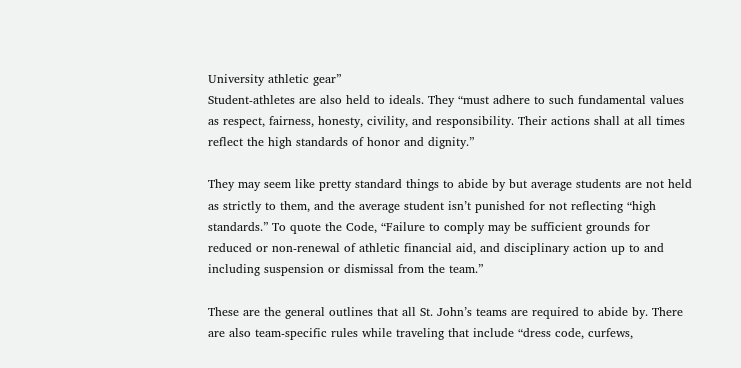University athletic gear”
Student-athletes are also held to ideals. They “must adhere to such fundamental values as respect, fairness, honesty, civility, and responsibility. Their actions shall at all times reflect the high standards of honor and dignity.”

They may seem like pretty standard things to abide by but average students are not held as strictly to them, and the average student isn’t punished for not reflecting “high standards.” To quote the Code, “Failure to comply may be sufficient grounds for reduced or non-renewal of athletic financial aid, and disciplinary action up to and including suspension or dismissal from the team.”

These are the general outlines that all St. John’s teams are required to abide by. There are also team-specific rules while traveling that include “dress code, curfews,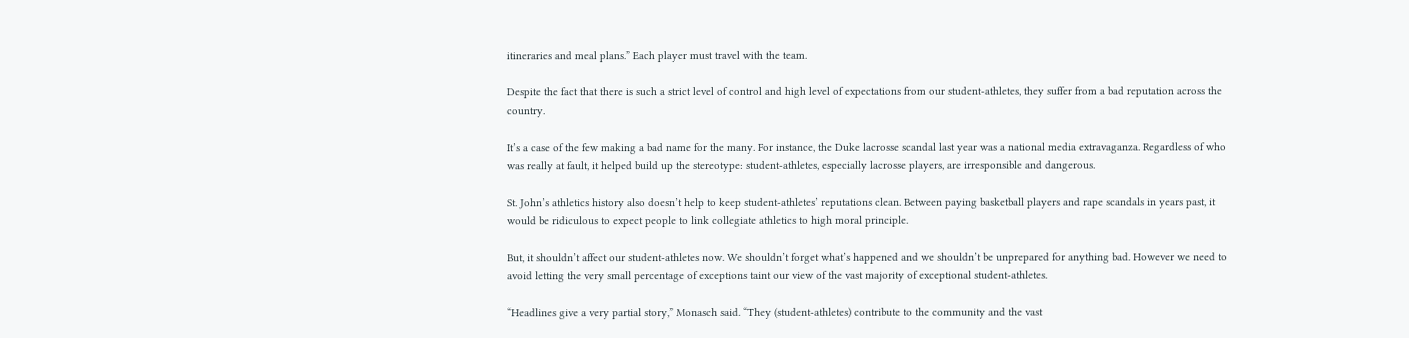itineraries and meal plans.” Each player must travel with the team.

Despite the fact that there is such a strict level of control and high level of expectations from our student-athletes, they suffer from a bad reputation across the country.

It’s a case of the few making a bad name for the many. For instance, the Duke lacrosse scandal last year was a national media extravaganza. Regardless of who was really at fault, it helped build up the stereotype: student-athletes, especially lacrosse players, are irresponsible and dangerous.

St. John’s athletics history also doesn’t help to keep student-athletes’ reputations clean. Between paying basketball players and rape scandals in years past, it would be ridiculous to expect people to link collegiate athletics to high moral principle.

But, it shouldn’t affect our student-athletes now. We shouldn’t forget what’s happened and we shouldn’t be unprepared for anything bad. However we need to avoid letting the very small percentage of exceptions taint our view of the vast majority of exceptional student-athletes.

“Headlines give a very partial story,” Monasch said. “They (student-athletes) contribute to the community and the vast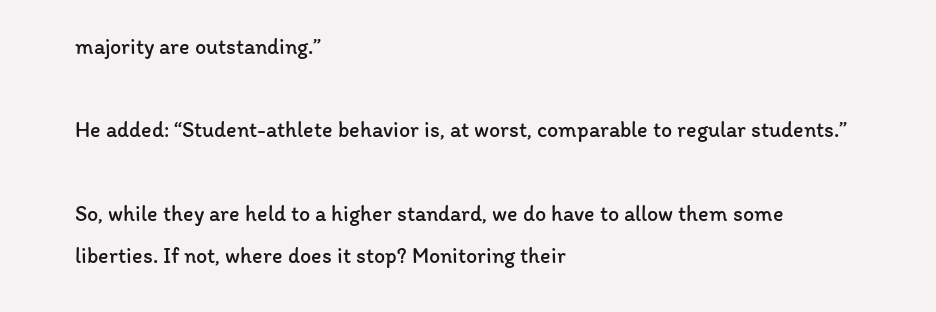majority are outstanding.”

He added: “Student-athlete behavior is, at worst, comparable to regular students.”

So, while they are held to a higher standard, we do have to allow them some liberties. If not, where does it stop? Monitoring their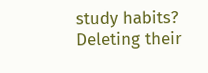study habits? Deleting their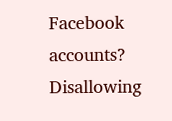Facebook accounts? Disallowing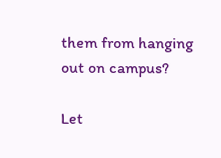them from hanging out on campus?

Let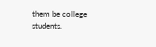them be college students.